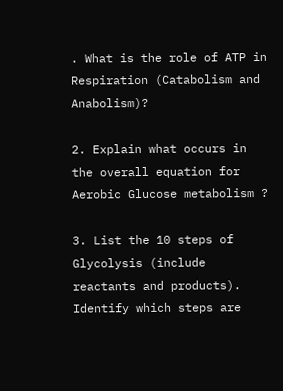. What is the role of ATP in Respiration (Catabolism and Anabolism)?

2. Explain what occurs in the overall equation for Aerobic Glucose metabolism ?

3. List the 10 steps of Glycolysis (include reactants and products). Identify which steps are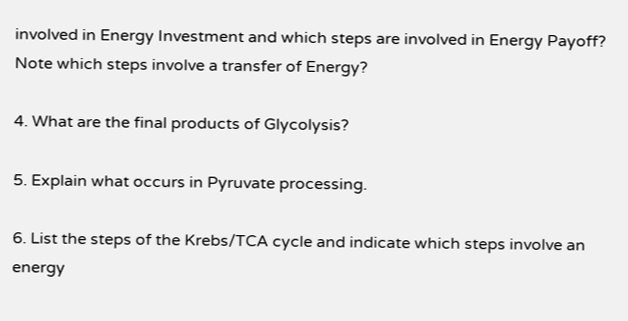involved in Energy Investment and which steps are involved in Energy Payoff? Note which steps involve a transfer of Energy?

4. What are the final products of Glycolysis?

5. Explain what occurs in Pyruvate processing.

6. List the steps of the Krebs/TCA cycle and indicate which steps involve an energy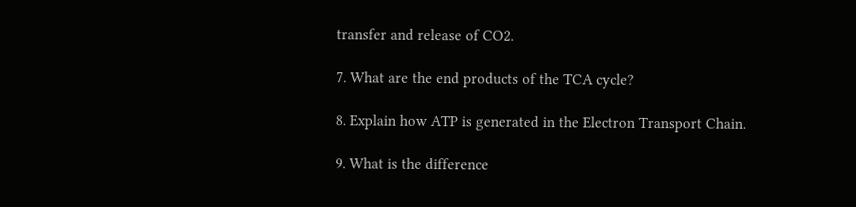transfer and release of CO2.

7. What are the end products of the TCA cycle?

8. Explain how ATP is generated in the Electron Transport Chain.

9. What is the difference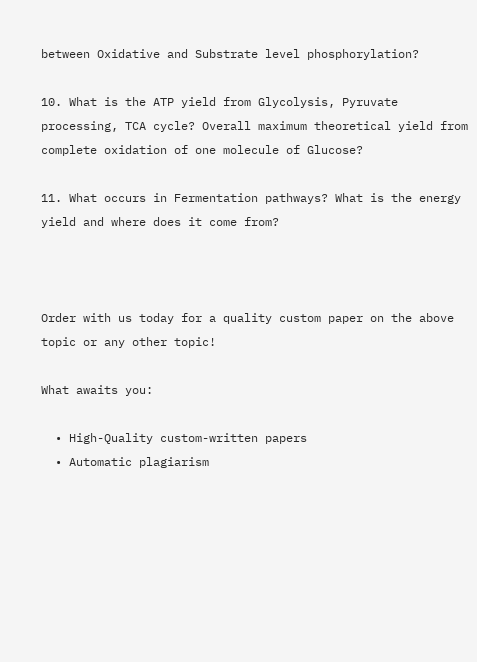between Oxidative and Substrate level phosphorylation?

10. What is the ATP yield from Glycolysis, Pyruvate processing, TCA cycle? Overall maximum theoretical yield from complete oxidation of one molecule of Glucose?

11. What occurs in Fermentation pathways? What is the energy yield and where does it come from?



Order with us today for a quality custom paper on the above topic or any other topic!

What awaits you:

  • High-Quality custom-written papers
  • Automatic plagiarism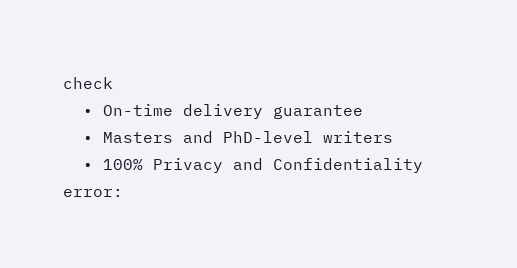check
  • On-time delivery guarantee
  • Masters and PhD-level writers
  • 100% Privacy and Confidentiality
error: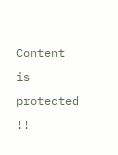Content is protected !!